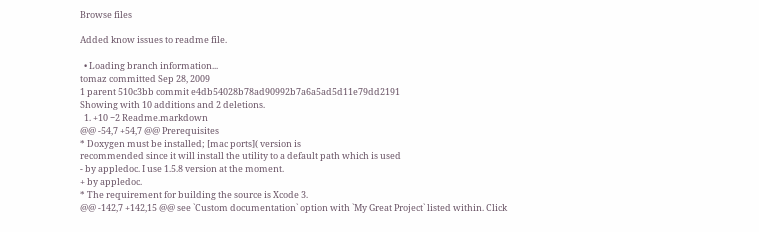Browse files

Added know issues to readme file.

  • Loading branch information...
tomaz committed Sep 28, 2009
1 parent 510c3bb commit e4db54028b78ad90992b7a6a5ad5d11e79dd2191
Showing with 10 additions and 2 deletions.
  1. +10 −2 Readme.markdown
@@ -54,7 +54,7 @@ Prerequisites
* Doxygen must be installed; [mac ports]( version is
recommended since it will install the utility to a default path which is used
- by appledoc. I use 1.5.8 version at the moment.
+ by appledoc.
* The requirement for building the source is Xcode 3.
@@ -142,7 +142,15 @@ see `Custom documentation` option with `My Great Project` listed within. Click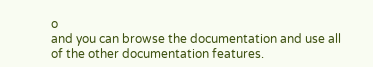o
and you can browse the documentation and use all of the other documentation features.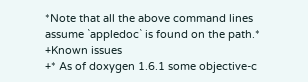*Note that all the above command lines assume `appledoc` is found on the path.*
+Known issues
+* As of doxygen 1.6.1 some objective-c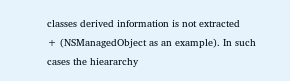classes derived information is not extracted
+ (NSManagedObject as an example). In such cases the hieararchy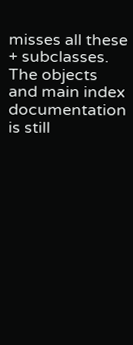misses all these
+ subclasses. The objects and main index documentation is still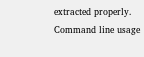extracted properly.
Command line usage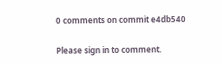0 comments on commit e4db540

Please sign in to comment.